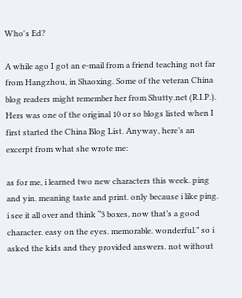Who's Ed?

A while ago I got an e-mail from a friend teaching not far from Hangzhou, in Shaoxing. Some of the veteran China blog readers might remember her from Shutty.net (R.I.P.). Hers was one of the original 10 or so blogs listed when I first started the China Blog List. Anyway, here’s an excerpt from what she wrote me:

as for me, i learned two new characters this week. ping and yin. meaning taste and print. only because i like ping. i see it all over and think “3 boxes, now that’s a good character. easy on the eyes. memorable. wonderful.” so i asked the kids and they provided answers. not without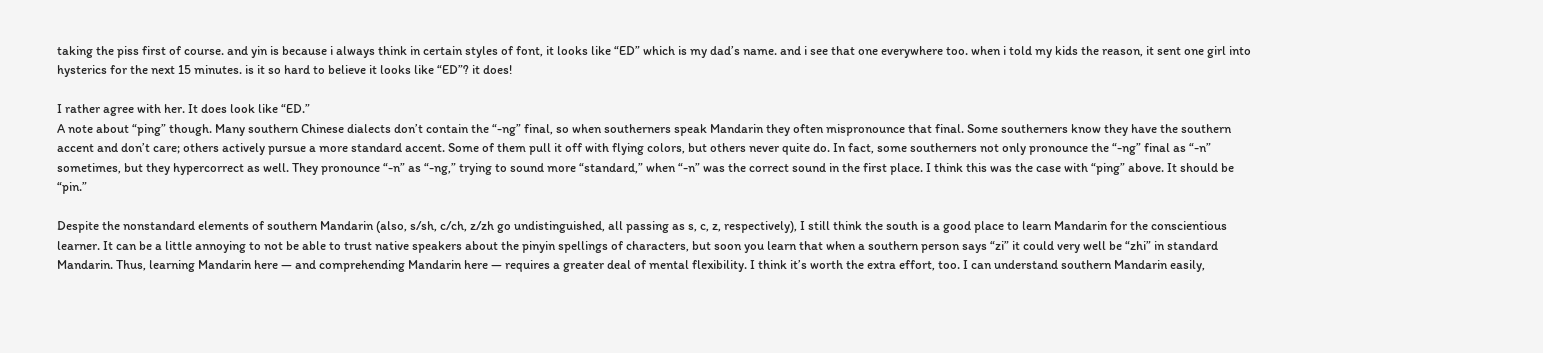taking the piss first of course. and yin is because i always think in certain styles of font, it looks like “ED” which is my dad’s name. and i see that one everywhere too. when i told my kids the reason, it sent one girl into hysterics for the next 15 minutes. is it so hard to believe it looks like “ED”? it does!

I rather agree with her. It does look like “ED.”
A note about “ping” though. Many southern Chinese dialects don’t contain the “-ng” final, so when southerners speak Mandarin they often mispronounce that final. Some southerners know they have the southern accent and don’t care; others actively pursue a more standard accent. Some of them pull it off with flying colors, but others never quite do. In fact, some southerners not only pronounce the “-ng” final as “-n” sometimes, but they hypercorrect as well. They pronounce “-n” as “-ng,” trying to sound more “standard,” when “-n” was the correct sound in the first place. I think this was the case with “ping” above. It should be “pin.”

Despite the nonstandard elements of southern Mandarin (also, s/sh, c/ch, z/zh go undistinguished, all passing as s, c, z, respectively), I still think the south is a good place to learn Mandarin for the conscientious learner. It can be a little annoying to not be able to trust native speakers about the pinyin spellings of characters, but soon you learn that when a southern person says “zi” it could very well be “zhi” in standard Mandarin. Thus, learning Mandarin here — and comprehending Mandarin here — requires a greater deal of mental flexibility. I think it’s worth the extra effort, too. I can understand southern Mandarin easily,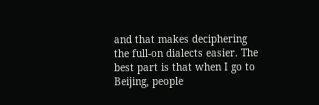and that makes deciphering the full-on dialects easier. The best part is that when I go to Beijing, people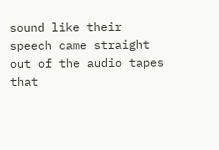sound like their speech came straight out of the audio tapes that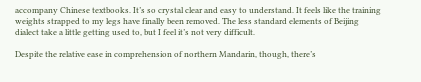accompany Chinese textbooks. It’s so crystal clear and easy to understand. It feels like the training weights strapped to my legs have finally been removed. The less standard elements of Beijing dialect take a little getting used to, but I feel it’s not very difficult.

Despite the relative ease in comprehension of northern Mandarin, though, there’s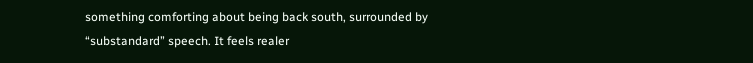something comforting about being back south, surrounded by “substandard” speech. It feels realer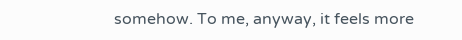somehow. To me, anyway, it feels more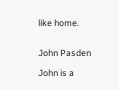like home.


John Pasden

John is a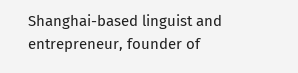Shanghai-based linguist and entrepreneur, founder of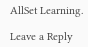AllSet Learning.

Leave a Reply